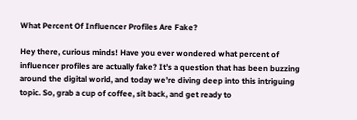What Percent Of Influencer Profiles Are Fake?

Hey there, curious minds! Have you ever wondered what percent of influencer profiles are actually fake? It’s a question that has been buzzing around the digital world, and today we’re diving deep into this intriguing topic. So, grab a cup of coffee, sit back, and get ready to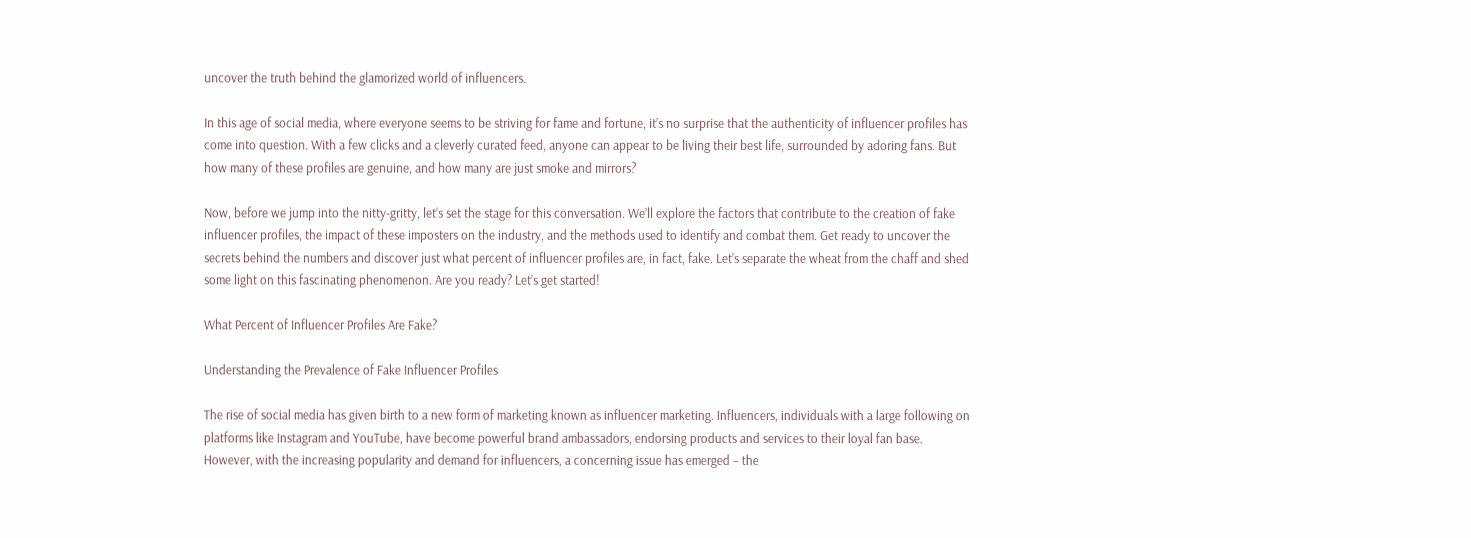uncover the truth behind the glamorized world of influencers.

In this age of social media, where everyone seems to be striving for fame and fortune, it’s no surprise that the authenticity of influencer profiles has come into question. With a few clicks and a cleverly curated feed, anyone can appear to be living their best life, surrounded by adoring fans. But how many of these profiles are genuine, and how many are just smoke and mirrors?

Now, before we jump into the nitty-gritty, let’s set the stage for this conversation. We’ll explore the factors that contribute to the creation of fake influencer profiles, the impact of these imposters on the industry, and the methods used to identify and combat them. Get ready to uncover the secrets behind the numbers and discover just what percent of influencer profiles are, in fact, fake. Let’s separate the wheat from the chaff and shed some light on this fascinating phenomenon. Are you ready? Let’s get started!

What Percent of Influencer Profiles Are Fake?

Understanding the Prevalence of Fake Influencer Profiles

The rise of social media has given birth to a new form of marketing known as influencer marketing. Influencers, individuals with a large following on platforms like Instagram and YouTube, have become powerful brand ambassadors, endorsing products and services to their loyal fan base. However, with the increasing popularity and demand for influencers, a concerning issue has emerged – the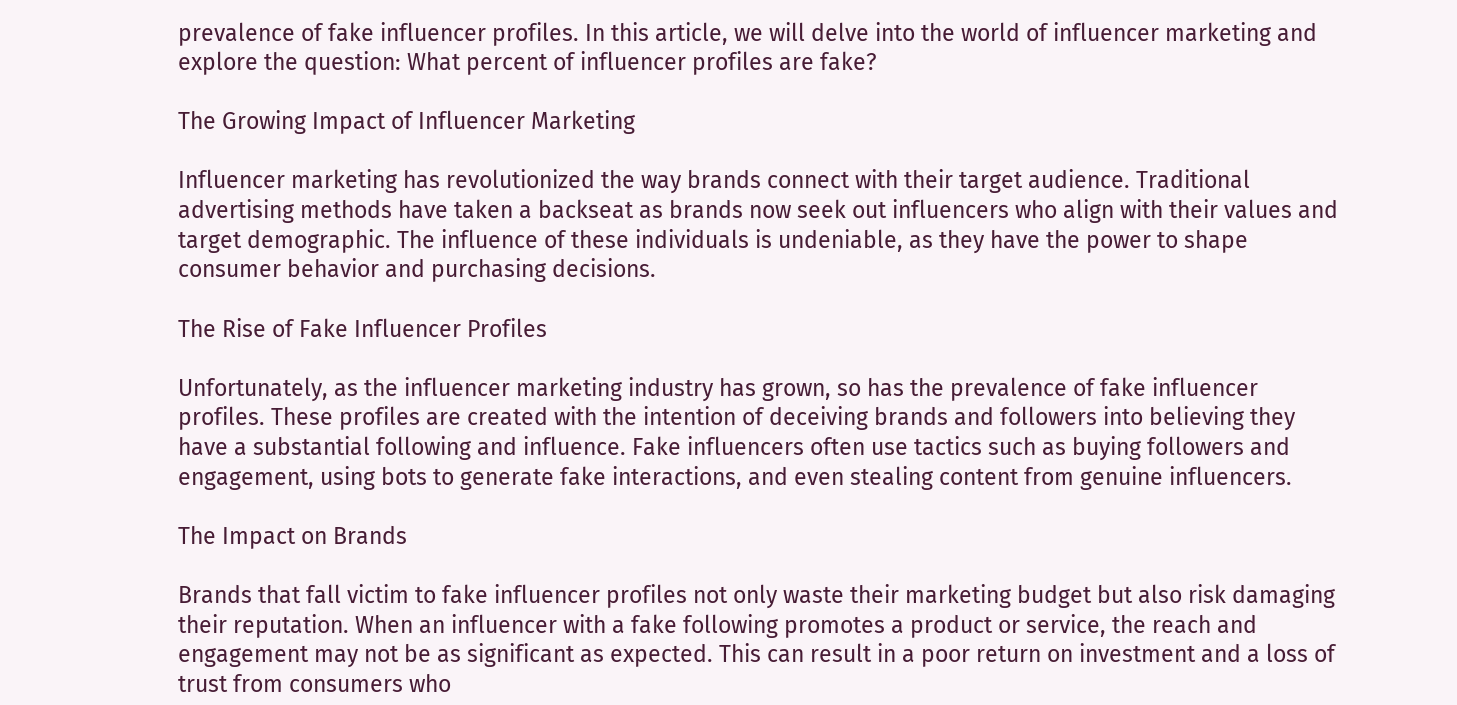prevalence of fake influencer profiles. In this article, we will delve into the world of influencer marketing and explore the question: What percent of influencer profiles are fake?

The Growing Impact of Influencer Marketing

Influencer marketing has revolutionized the way brands connect with their target audience. Traditional advertising methods have taken a backseat as brands now seek out influencers who align with their values and target demographic. The influence of these individuals is undeniable, as they have the power to shape consumer behavior and purchasing decisions.

The Rise of Fake Influencer Profiles

Unfortunately, as the influencer marketing industry has grown, so has the prevalence of fake influencer profiles. These profiles are created with the intention of deceiving brands and followers into believing they have a substantial following and influence. Fake influencers often use tactics such as buying followers and engagement, using bots to generate fake interactions, and even stealing content from genuine influencers.

The Impact on Brands

Brands that fall victim to fake influencer profiles not only waste their marketing budget but also risk damaging their reputation. When an influencer with a fake following promotes a product or service, the reach and engagement may not be as significant as expected. This can result in a poor return on investment and a loss of trust from consumers who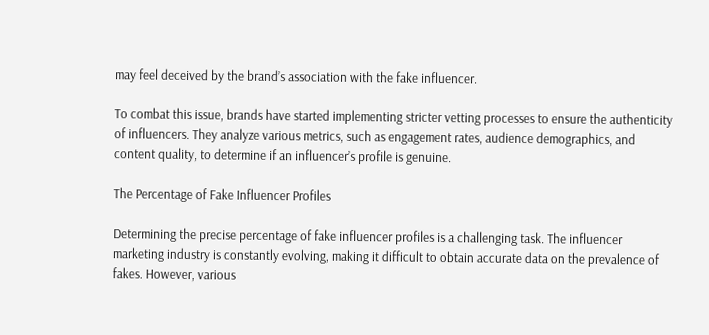may feel deceived by the brand’s association with the fake influencer.

To combat this issue, brands have started implementing stricter vetting processes to ensure the authenticity of influencers. They analyze various metrics, such as engagement rates, audience demographics, and content quality, to determine if an influencer’s profile is genuine.

The Percentage of Fake Influencer Profiles

Determining the precise percentage of fake influencer profiles is a challenging task. The influencer marketing industry is constantly evolving, making it difficult to obtain accurate data on the prevalence of fakes. However, various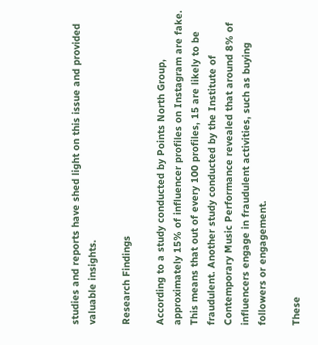studies and reports have shed light on this issue and provided valuable insights.

Research Findings

According to a study conducted by Points North Group, approximately 15% of influencer profiles on Instagram are fake. This means that out of every 100 profiles, 15 are likely to be fraudulent. Another study conducted by the Institute of Contemporary Music Performance revealed that around 8% of influencers engage in fraudulent activities, such as buying followers or engagement.

These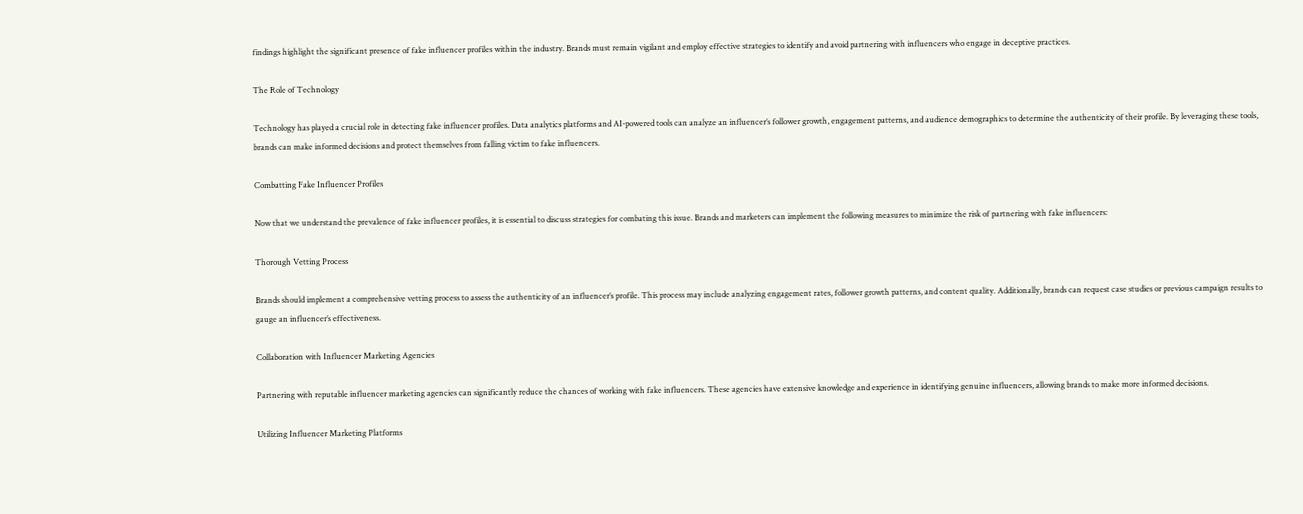findings highlight the significant presence of fake influencer profiles within the industry. Brands must remain vigilant and employ effective strategies to identify and avoid partnering with influencers who engage in deceptive practices.

The Role of Technology

Technology has played a crucial role in detecting fake influencer profiles. Data analytics platforms and AI-powered tools can analyze an influencer’s follower growth, engagement patterns, and audience demographics to determine the authenticity of their profile. By leveraging these tools, brands can make informed decisions and protect themselves from falling victim to fake influencers.

Combatting Fake Influencer Profiles

Now that we understand the prevalence of fake influencer profiles, it is essential to discuss strategies for combating this issue. Brands and marketers can implement the following measures to minimize the risk of partnering with fake influencers:

Thorough Vetting Process

Brands should implement a comprehensive vetting process to assess the authenticity of an influencer’s profile. This process may include analyzing engagement rates, follower growth patterns, and content quality. Additionally, brands can request case studies or previous campaign results to gauge an influencer’s effectiveness.

Collaboration with Influencer Marketing Agencies

Partnering with reputable influencer marketing agencies can significantly reduce the chances of working with fake influencers. These agencies have extensive knowledge and experience in identifying genuine influencers, allowing brands to make more informed decisions.

Utilizing Influencer Marketing Platforms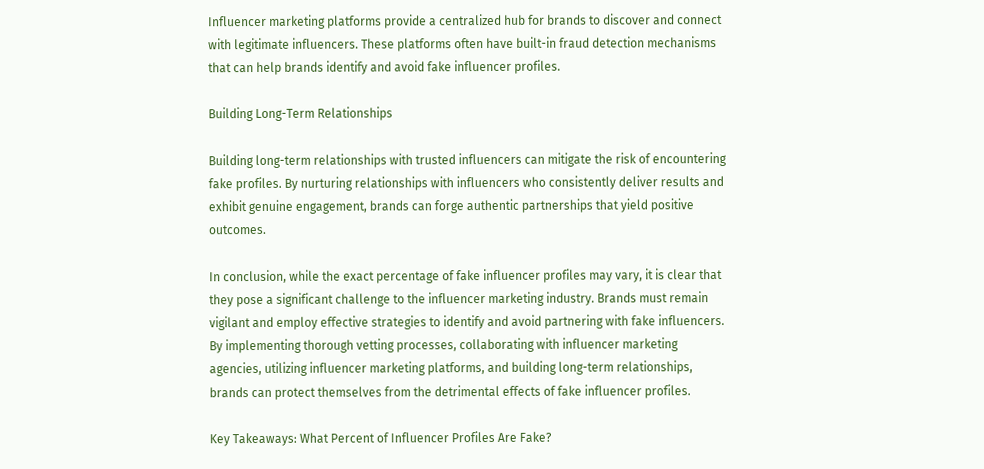Influencer marketing platforms provide a centralized hub for brands to discover and connect with legitimate influencers. These platforms often have built-in fraud detection mechanisms that can help brands identify and avoid fake influencer profiles.

Building Long-Term Relationships

Building long-term relationships with trusted influencers can mitigate the risk of encountering fake profiles. By nurturing relationships with influencers who consistently deliver results and exhibit genuine engagement, brands can forge authentic partnerships that yield positive outcomes.

In conclusion, while the exact percentage of fake influencer profiles may vary, it is clear that they pose a significant challenge to the influencer marketing industry. Brands must remain vigilant and employ effective strategies to identify and avoid partnering with fake influencers. By implementing thorough vetting processes, collaborating with influencer marketing agencies, utilizing influencer marketing platforms, and building long-term relationships, brands can protect themselves from the detrimental effects of fake influencer profiles.

Key Takeaways: What Percent of Influencer Profiles Are Fake?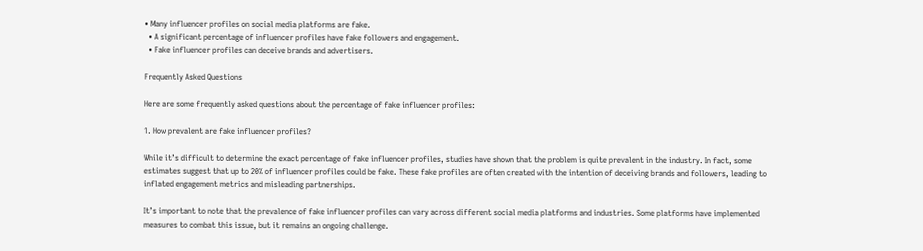• Many influencer profiles on social media platforms are fake.
  • A significant percentage of influencer profiles have fake followers and engagement.
  • Fake influencer profiles can deceive brands and advertisers.

Frequently Asked Questions

Here are some frequently asked questions about the percentage of fake influencer profiles:

1. How prevalent are fake influencer profiles?

While it’s difficult to determine the exact percentage of fake influencer profiles, studies have shown that the problem is quite prevalent in the industry. In fact, some estimates suggest that up to 20% of influencer profiles could be fake. These fake profiles are often created with the intention of deceiving brands and followers, leading to inflated engagement metrics and misleading partnerships.

It’s important to note that the prevalence of fake influencer profiles can vary across different social media platforms and industries. Some platforms have implemented measures to combat this issue, but it remains an ongoing challenge.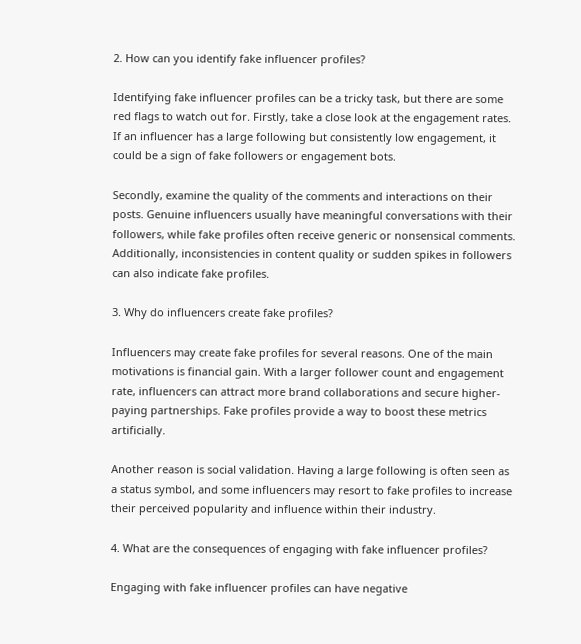2. How can you identify fake influencer profiles?

Identifying fake influencer profiles can be a tricky task, but there are some red flags to watch out for. Firstly, take a close look at the engagement rates. If an influencer has a large following but consistently low engagement, it could be a sign of fake followers or engagement bots.

Secondly, examine the quality of the comments and interactions on their posts. Genuine influencers usually have meaningful conversations with their followers, while fake profiles often receive generic or nonsensical comments. Additionally, inconsistencies in content quality or sudden spikes in followers can also indicate fake profiles.

3. Why do influencers create fake profiles?

Influencers may create fake profiles for several reasons. One of the main motivations is financial gain. With a larger follower count and engagement rate, influencers can attract more brand collaborations and secure higher-paying partnerships. Fake profiles provide a way to boost these metrics artificially.

Another reason is social validation. Having a large following is often seen as a status symbol, and some influencers may resort to fake profiles to increase their perceived popularity and influence within their industry.

4. What are the consequences of engaging with fake influencer profiles?

Engaging with fake influencer profiles can have negative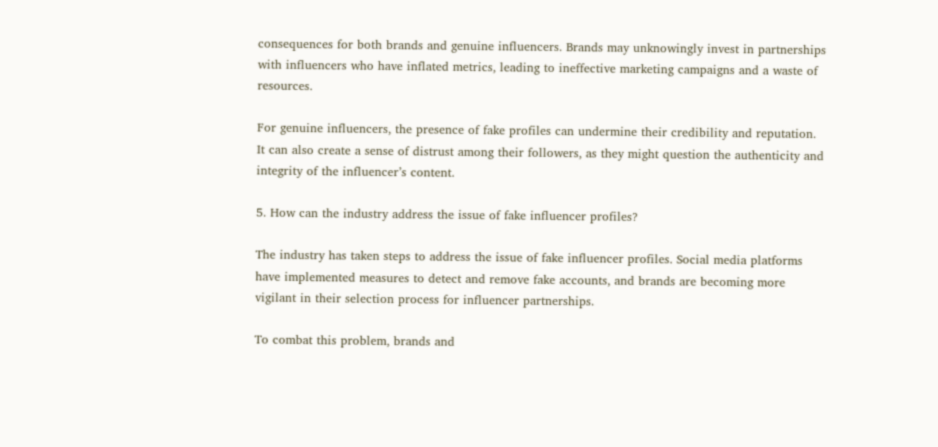consequences for both brands and genuine influencers. Brands may unknowingly invest in partnerships with influencers who have inflated metrics, leading to ineffective marketing campaigns and a waste of resources.

For genuine influencers, the presence of fake profiles can undermine their credibility and reputation. It can also create a sense of distrust among their followers, as they might question the authenticity and integrity of the influencer’s content.

5. How can the industry address the issue of fake influencer profiles?

The industry has taken steps to address the issue of fake influencer profiles. Social media platforms have implemented measures to detect and remove fake accounts, and brands are becoming more vigilant in their selection process for influencer partnerships.

To combat this problem, brands and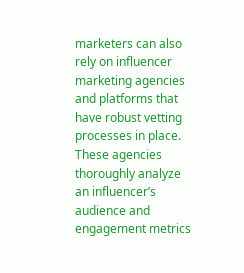marketers can also rely on influencer marketing agencies and platforms that have robust vetting processes in place. These agencies thoroughly analyze an influencer’s audience and engagement metrics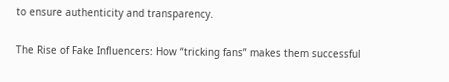to ensure authenticity and transparency.

The Rise of Fake Influencers: How “tricking fans” makes them successful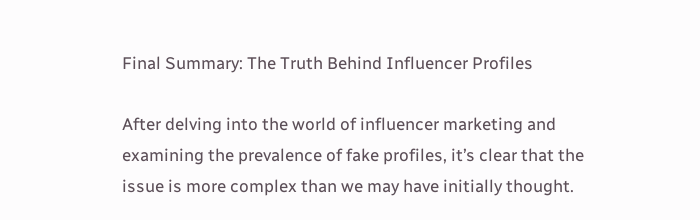Final Summary: The Truth Behind Influencer Profiles

After delving into the world of influencer marketing and examining the prevalence of fake profiles, it’s clear that the issue is more complex than we may have initially thought.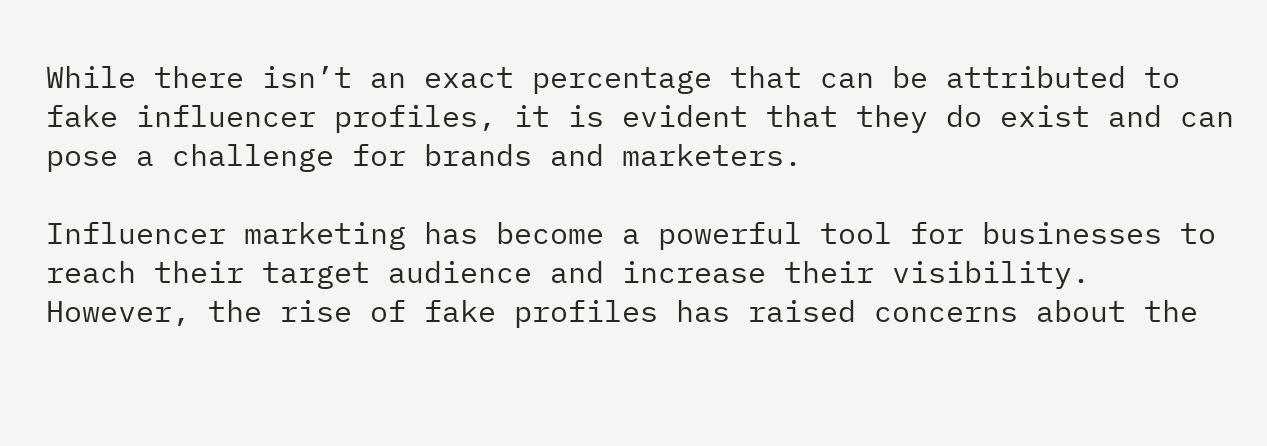While there isn’t an exact percentage that can be attributed to fake influencer profiles, it is evident that they do exist and can pose a challenge for brands and marketers.

Influencer marketing has become a powerful tool for businesses to reach their target audience and increase their visibility. However, the rise of fake profiles has raised concerns about the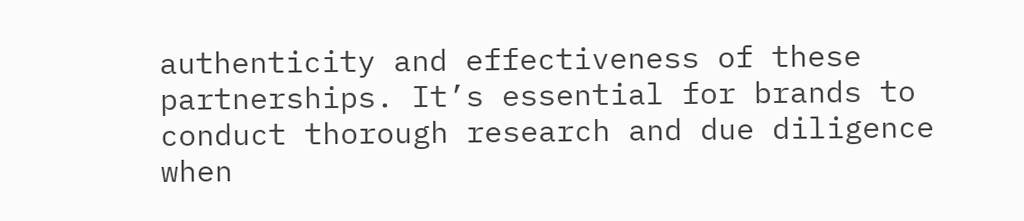authenticity and effectiveness of these partnerships. It’s essential for brands to conduct thorough research and due diligence when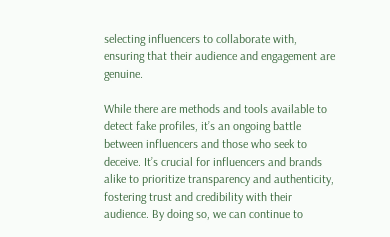selecting influencers to collaborate with, ensuring that their audience and engagement are genuine.

While there are methods and tools available to detect fake profiles, it’s an ongoing battle between influencers and those who seek to deceive. It’s crucial for influencers and brands alike to prioritize transparency and authenticity, fostering trust and credibility with their audience. By doing so, we can continue to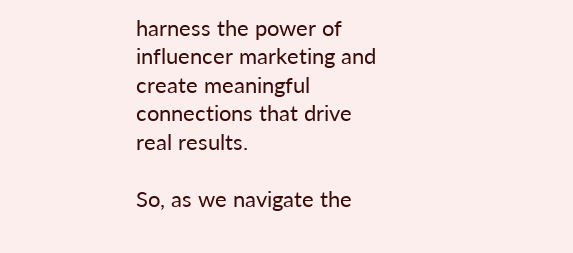harness the power of influencer marketing and create meaningful connections that drive real results.

So, as we navigate the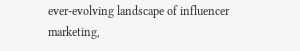ever-evolving landscape of influencer marketing,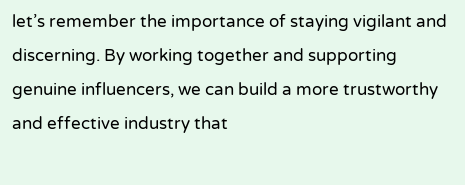let’s remember the importance of staying vigilant and discerning. By working together and supporting genuine influencers, we can build a more trustworthy and effective industry that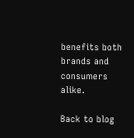benefits both brands and consumers alike.

Back to blog